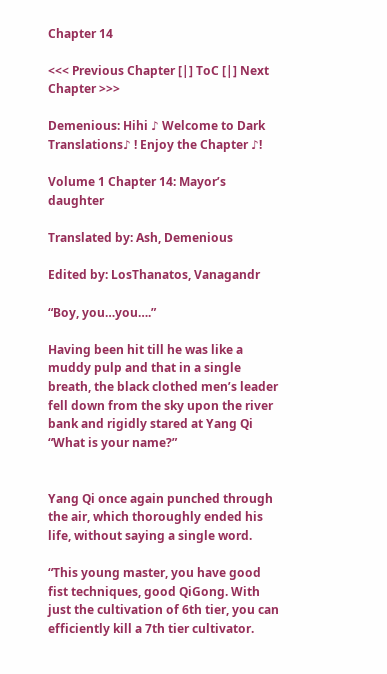Chapter 14

<<< Previous Chapter [|] ToC [|] Next Chapter >>>

Demenious: Hihi ♪ Welcome to Dark Translations♪ ! Enjoy the Chapter ♪!

Volume 1 Chapter 14: Mayor’s daughter

Translated by: Ash, Demenious

Edited by: LosThanatos, Vanagandr

“Boy, you…you….”

Having been hit till he was like a muddy pulp and that in a single breath, the black clothed men’s leader fell down from the sky upon the river bank and rigidly stared at Yang Qi “What is your name?”


Yang Qi once again punched through the air, which thoroughly ended his life, without saying a single word.

“This young master, you have good fist techniques, good QiGong. With just the cultivation of 6th tier, you can efficiently kill a 7th tier cultivator.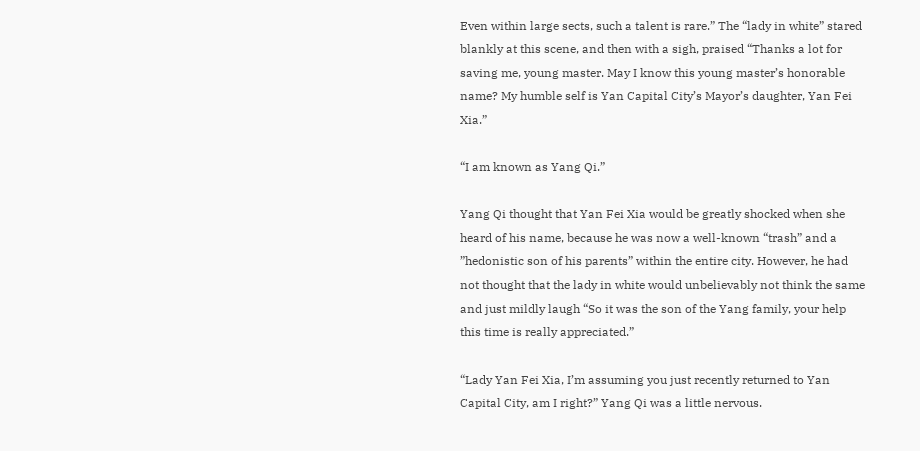Even within large sects, such a talent is rare.” The “lady in white” stared blankly at this scene, and then with a sigh, praised “Thanks a lot for saving me, young master. May I know this young master’s honorable name? My humble self is Yan Capital City’s Mayor’s daughter, Yan Fei Xia.”

“I am known as Yang Qi.”

Yang Qi thought that Yan Fei Xia would be greatly shocked when she heard of his name, because he was now a well-known “trash” and a ”hedonistic son of his parents” within the entire city. However, he had not thought that the lady in white would unbelievably not think the same and just mildly laugh “So it was the son of the Yang family, your help this time is really appreciated.”

“Lady Yan Fei Xia, I’m assuming you just recently returned to Yan Capital City, am I right?” Yang Qi was a little nervous.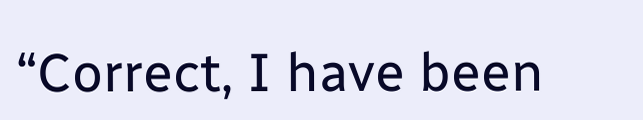“Correct, I have been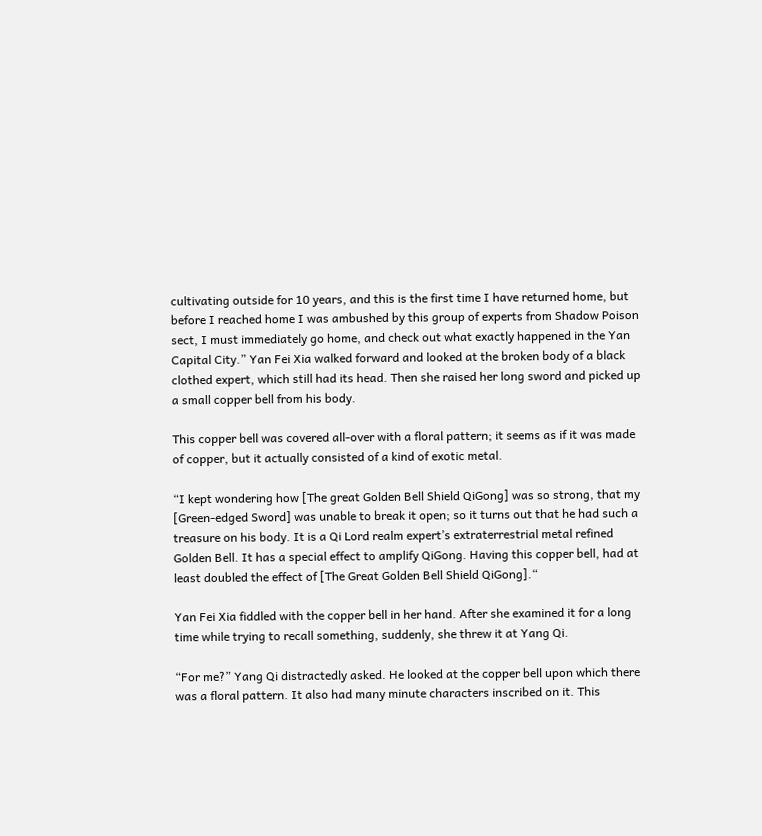cultivating outside for 10 years, and this is the first time I have returned home, but before I reached home I was ambushed by this group of experts from Shadow Poison sect, I must immediately go home, and check out what exactly happened in the Yan Capital City.” Yan Fei Xia walked forward and looked at the broken body of a black clothed expert, which still had its head. Then she raised her long sword and picked up a small copper bell from his body.

This copper bell was covered all-over with a floral pattern; it seems as if it was made of copper, but it actually consisted of a kind of exotic metal.

“I kept wondering how [The great Golden Bell Shield QiGong] was so strong, that my [Green-edged Sword] was unable to break it open; so it turns out that he had such a treasure on his body. It is a Qi Lord realm expert’s extraterrestrial metal refined Golden Bell. It has a special effect to amplify QiGong. Having this copper bell, had at least doubled the effect of [The Great Golden Bell Shield QiGong].“

Yan Fei Xia fiddled with the copper bell in her hand. After she examined it for a long time while trying to recall something, suddenly, she threw it at Yang Qi.

“For me?” Yang Qi distractedly asked. He looked at the copper bell upon which there was a floral pattern. It also had many minute characters inscribed on it. This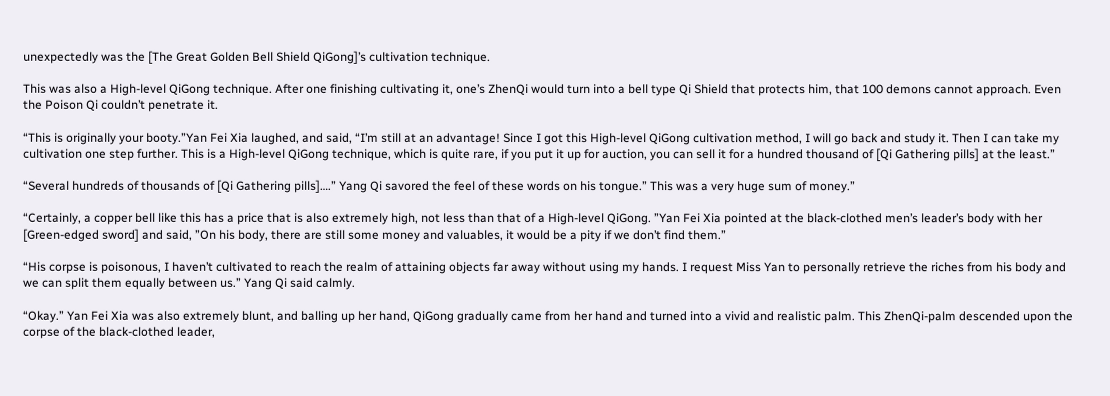unexpectedly was the [The Great Golden Bell Shield QiGong]’s cultivation technique.

This was also a High-level QiGong technique. After one finishing cultivating it, one’s ZhenQi would turn into a bell type Qi Shield that protects him, that 100 demons cannot approach. Even the Poison Qi couldn’t penetrate it.

“This is originally your booty.”Yan Fei Xia laughed, and said, “I’m still at an advantage! Since I got this High-level QiGong cultivation method, I will go back and study it. Then I can take my cultivation one step further. This is a High-level QiGong technique, which is quite rare, if you put it up for auction, you can sell it for a hundred thousand of [Qi Gathering pills] at the least.”

“Several hundreds of thousands of [Qi Gathering pills]….” Yang Qi savored the feel of these words on his tongue.” This was a very huge sum of money.”

“Certainly, a copper bell like this has a price that is also extremely high, not less than that of a High-level QiGong. ”Yan Fei Xia pointed at the black-clothed men’s leader’s body with her [Green-edged sword] and said, ”On his body, there are still some money and valuables, it would be a pity if we don’t find them.”

“His corpse is poisonous, I haven’t cultivated to reach the realm of attaining objects far away without using my hands. I request Miss Yan to personally retrieve the riches from his body and we can split them equally between us.” Yang Qi said calmly.

“Okay.” Yan Fei Xia was also extremely blunt, and balling up her hand, QiGong gradually came from her hand and turned into a vivid and realistic palm. This ZhenQi-palm descended upon the corpse of the black-clothed leader,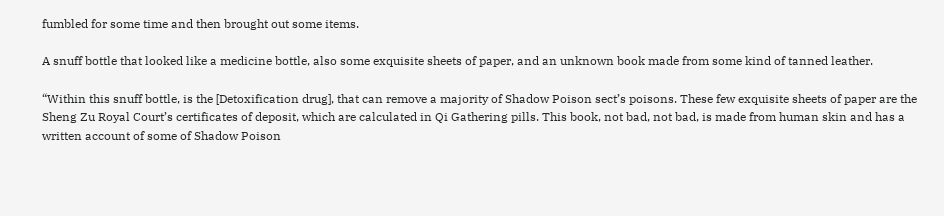fumbled for some time and then brought out some items.

A snuff bottle that looked like a medicine bottle, also some exquisite sheets of paper, and an unknown book made from some kind of tanned leather.

“Within this snuff bottle, is the [Detoxification drug], that can remove a majority of Shadow Poison sect’s poisons. These few exquisite sheets of paper are the Sheng Zu Royal Court’s certificates of deposit, which are calculated in Qi Gathering pills. This book, not bad, not bad, is made from human skin and has a written account of some of Shadow Poison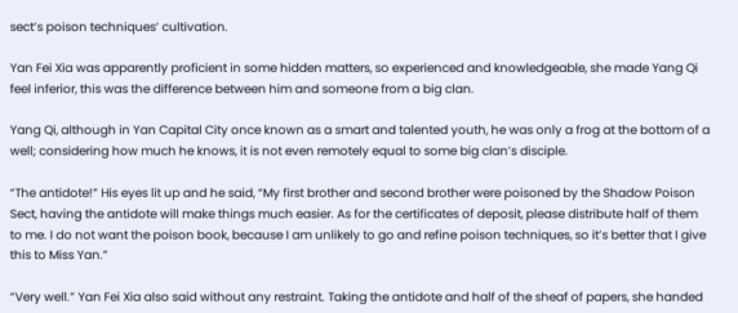sect’s poison techniques’ cultivation.

Yan Fei Xia was apparently proficient in some hidden matters, so experienced and knowledgeable, she made Yang Qi feel inferior, this was the difference between him and someone from a big clan.

Yang Qi, although in Yan Capital City once known as a smart and talented youth, he was only a frog at the bottom of a well; considering how much he knows, it is not even remotely equal to some big clan’s disciple.

“The antidote!” His eyes lit up and he said, “My first brother and second brother were poisoned by the Shadow Poison Sect, having the antidote will make things much easier. As for the certificates of deposit, please distribute half of them to me. I do not want the poison book, because I am unlikely to go and refine poison techniques, so it’s better that I give this to Miss Yan.”

“Very well.” Yan Fei Xia also said without any restraint. Taking the antidote and half of the sheaf of papers, she handed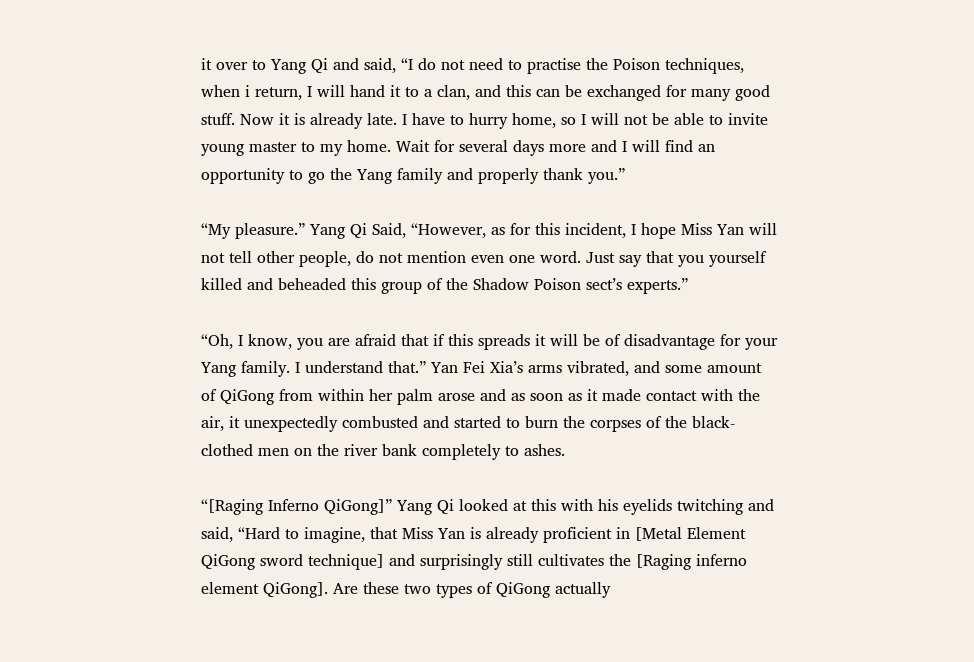it over to Yang Qi and said, “I do not need to practise the Poison techniques, when i return, I will hand it to a clan, and this can be exchanged for many good stuff. Now it is already late. I have to hurry home, so I will not be able to invite young master to my home. Wait for several days more and I will find an opportunity to go the Yang family and properly thank you.”

“My pleasure.” Yang Qi Said, “However, as for this incident, I hope Miss Yan will not tell other people, do not mention even one word. Just say that you yourself killed and beheaded this group of the Shadow Poison sect’s experts.”

“Oh, I know, you are afraid that if this spreads it will be of disadvantage for your Yang family. I understand that.” Yan Fei Xia’s arms vibrated, and some amount of QiGong from within her palm arose and as soon as it made contact with the air, it unexpectedly combusted and started to burn the corpses of the black-clothed men on the river bank completely to ashes.

“[Raging Inferno QiGong]” Yang Qi looked at this with his eyelids twitching and said, “Hard to imagine, that Miss Yan is already proficient in [Metal Element QiGong sword technique] and surprisingly still cultivates the [Raging inferno element QiGong]. Are these two types of QiGong actually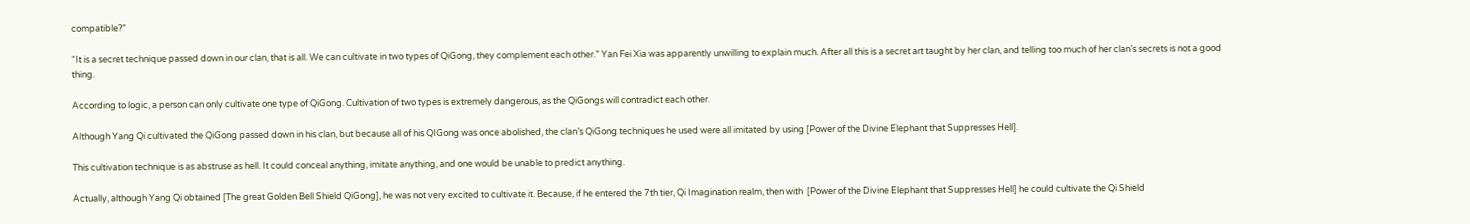compatible?”

“It is a secret technique passed down in our clan, that is all. We can cultivate in two types of QiGong, they complement each other.” Yan Fei Xia was apparently unwilling to explain much. After all this is a secret art taught by her clan, and telling too much of her clan’s secrets is not a good thing.

According to logic, a person can only cultivate one type of QiGong. Cultivation of two types is extremely dangerous, as the QiGongs will contradict each other.

Although Yang Qi cultivated the QiGong passed down in his clan, but because all of his QIGong was once abolished, the clan’s QiGong techniques he used were all imitated by using [Power of the Divine Elephant that Suppresses Hell].

This cultivation technique is as abstruse as hell. It could conceal anything, imitate anything, and one would be unable to predict anything.

Actually, although Yang Qi obtained [The great Golden Bell Shield QiGong], he was not very excited to cultivate it. Because, if he entered the 7th tier, Qi Imagination realm, then with  [Power of the Divine Elephant that Suppresses Hell] he could cultivate the Qi Shield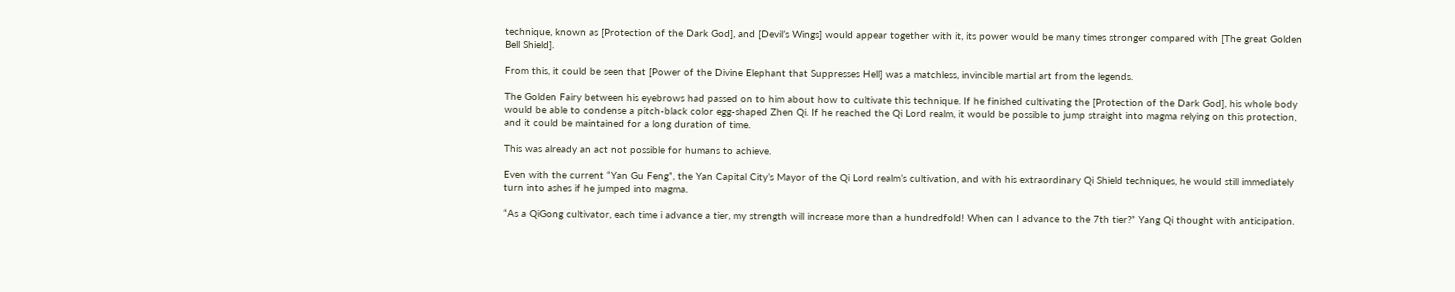technique, known as [Protection of the Dark God], and [Devil’s Wings] would appear together with it, its power would be many times stronger compared with [The great Golden Bell Shield].

From this, it could be seen that [Power of the Divine Elephant that Suppresses Hell] was a matchless, invincible martial art from the legends.

The Golden Fairy between his eyebrows had passed on to him about how to cultivate this technique. If he finished cultivating the [Protection of the Dark God], his whole body would be able to condense a pitch-black color egg-shaped Zhen Qi. If he reached the Qi Lord realm, it would be possible to jump straight into magma relying on this protection, and it could be maintained for a long duration of time.

This was already an act not possible for humans to achieve.

Even with the current “Yan Gu Feng”, the Yan Capital City’s Mayor of the Qi Lord realm’s cultivation, and with his extraordinary Qi Shield techniques, he would still immediately turn into ashes if he jumped into magma.

“As a QiGong cultivator, each time i advance a tier, my strength will increase more than a hundredfold! When can I advance to the 7th tier?” Yang Qi thought with anticipation.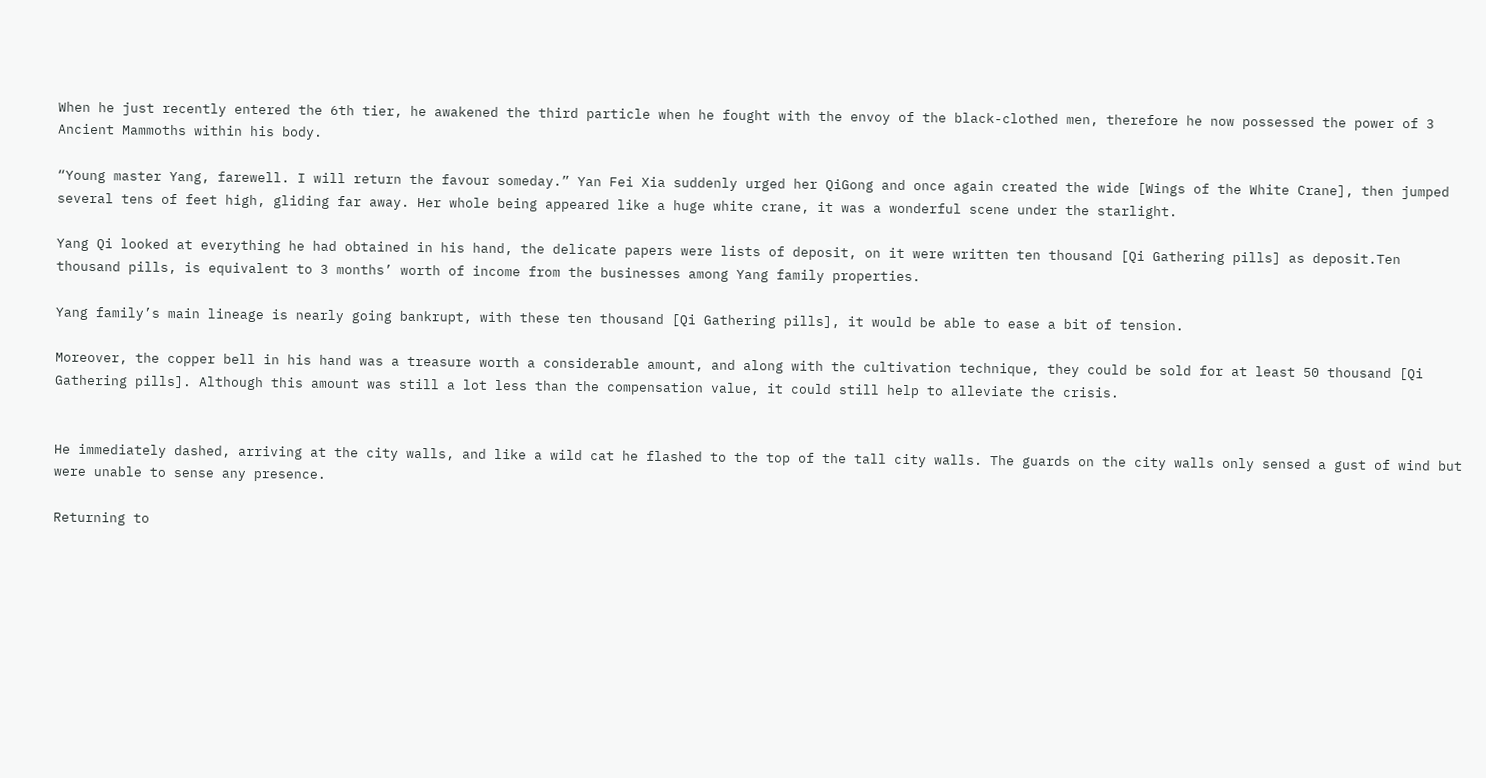When he just recently entered the 6th tier, he awakened the third particle when he fought with the envoy of the black-clothed men, therefore he now possessed the power of 3 Ancient Mammoths within his body.

“Young master Yang, farewell. I will return the favour someday.” Yan Fei Xia suddenly urged her QiGong and once again created the wide [Wings of the White Crane], then jumped several tens of feet high, gliding far away. Her whole being appeared like a huge white crane, it was a wonderful scene under the starlight.

Yang Qi looked at everything he had obtained in his hand, the delicate papers were lists of deposit, on it were written ten thousand [Qi Gathering pills] as deposit.Ten thousand pills, is equivalent to 3 months’ worth of income from the businesses among Yang family properties.

Yang family’s main lineage is nearly going bankrupt, with these ten thousand [Qi Gathering pills], it would be able to ease a bit of tension.

Moreover, the copper bell in his hand was a treasure worth a considerable amount, and along with the cultivation technique, they could be sold for at least 50 thousand [Qi Gathering pills]. Although this amount was still a lot less than the compensation value, it could still help to alleviate the crisis.


He immediately dashed, arriving at the city walls, and like a wild cat he flashed to the top of the tall city walls. The guards on the city walls only sensed a gust of wind but were unable to sense any presence.

Returning to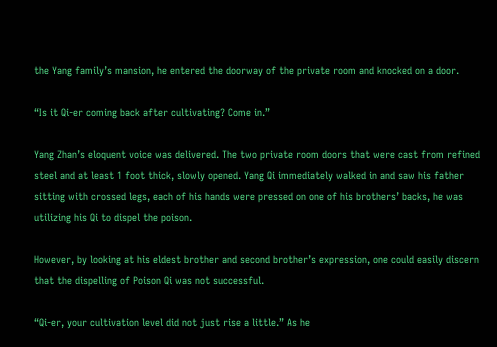the Yang family’s mansion, he entered the doorway of the private room and knocked on a door.

“Is it Qi-er coming back after cultivating? Come in.”

Yang Zhan’s eloquent voice was delivered. The two private room doors that were cast from refined steel and at least 1 foot thick, slowly opened. Yang Qi immediately walked in and saw his father sitting with crossed legs, each of his hands were pressed on one of his brothers’ backs, he was utilizing his Qi to dispel the poison.

However, by looking at his eldest brother and second brother’s expression, one could easily discern that the dispelling of Poison Qi was not successful.

“Qi-er, your cultivation level did not just rise a little.” As he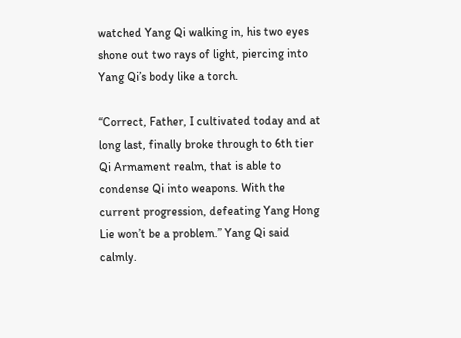watched Yang Qi walking in, his two eyes shone out two rays of light, piercing into Yang Qi’s body like a torch.

“Correct, Father, I cultivated today and at long last, finally broke through to 6th tier Qi Armament realm, that is able to condense Qi into weapons. With the current progression, defeating Yang Hong Lie won’t be a problem.” Yang Qi said calmly.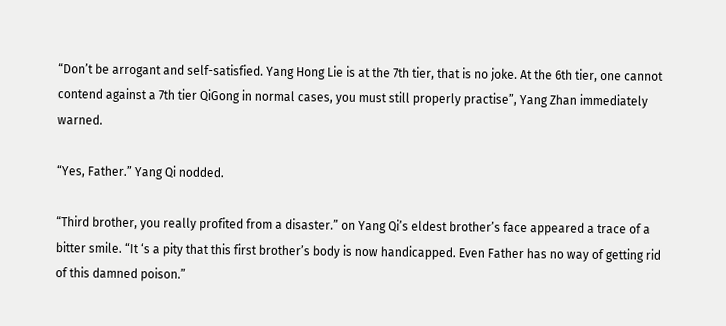“Don’t be arrogant and self-satisfied. Yang Hong Lie is at the 7th tier, that is no joke. At the 6th tier, one cannot contend against a 7th tier QiGong in normal cases, you must still properly practise”, Yang Zhan immediately warned.

“Yes, Father.” Yang Qi nodded.

“Third brother, you really profited from a disaster.” on Yang Qi’s eldest brother’s face appeared a trace of a bitter smile. “It ‘s a pity that this first brother’s body is now handicapped. Even Father has no way of getting rid of this damned poison.”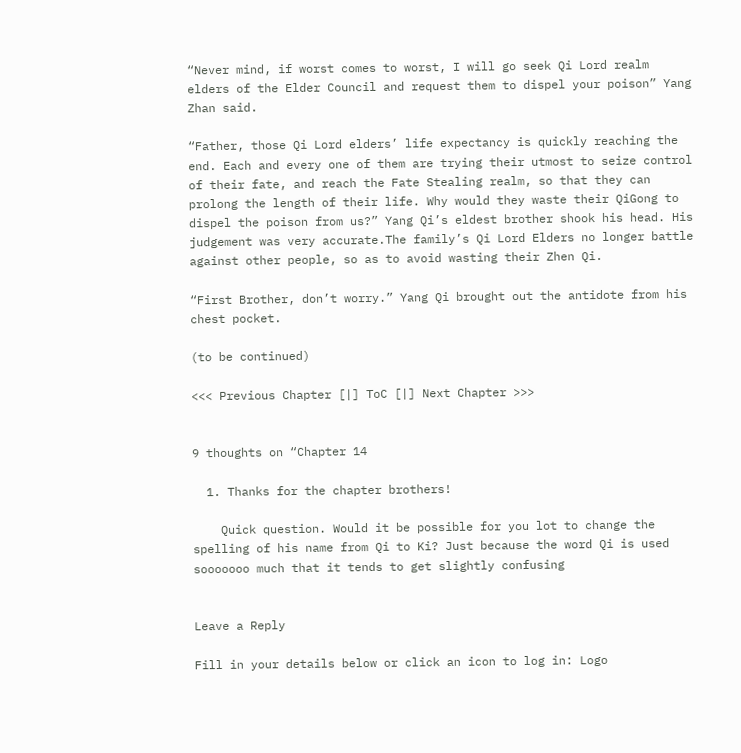“Never mind, if worst comes to worst, I will go seek Qi Lord realm elders of the Elder Council and request them to dispel your poison” Yang Zhan said.

“Father, those Qi Lord elders’ life expectancy is quickly reaching the end. Each and every one of them are trying their utmost to seize control of their fate, and reach the Fate Stealing realm, so that they can prolong the length of their life. Why would they waste their QiGong to dispel the poison from us?” Yang Qi’s eldest brother shook his head. His judgement was very accurate.The family’s Qi Lord Elders no longer battle against other people, so as to avoid wasting their Zhen Qi.

“First Brother, don’t worry.” Yang Qi brought out the antidote from his chest pocket.

(to be continued)

<<< Previous Chapter [|] ToC [|] Next Chapter >>>


9 thoughts on “Chapter 14

  1. Thanks for the chapter brothers!

    Quick question. Would it be possible for you lot to change the spelling of his name from Qi to Ki? Just because the word Qi is used sooooooo much that it tends to get slightly confusing


Leave a Reply

Fill in your details below or click an icon to log in: Logo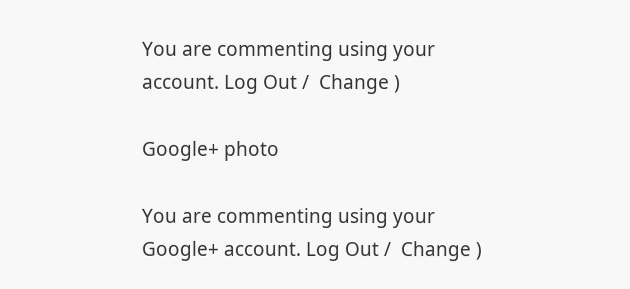You are commenting using your account. Log Out /  Change )

Google+ photo

You are commenting using your Google+ account. Log Out /  Change )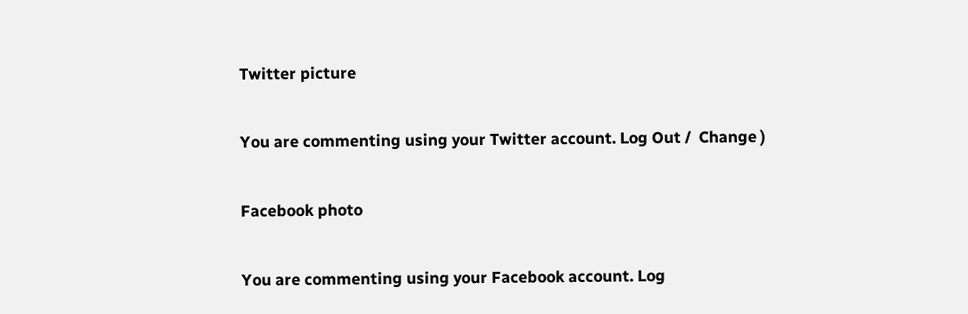Twitter picture

You are commenting using your Twitter account. Log Out /  Change )

Facebook photo

You are commenting using your Facebook account. Log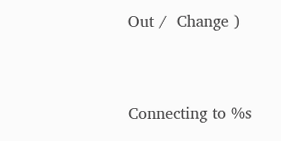Out /  Change )


Connecting to %s